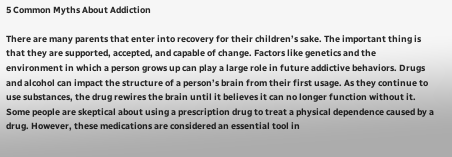5 Common Myths About Addiction

There are many parents that enter into recovery for their children’s sake. The important thing is that they are supported, accepted, and capable of change. Factors like genetics and the environment in which a person grows up can play a large role in future addictive behaviors. Drugs and alcohol can impact the structure of a person’s brain from their first usage. As they continue to use substances, the drug rewires the brain until it believes it can no longer function without it. Some people are skeptical about using a prescription drug to treat a physical dependence caused by a drug. However, these medications are considered an essential tool in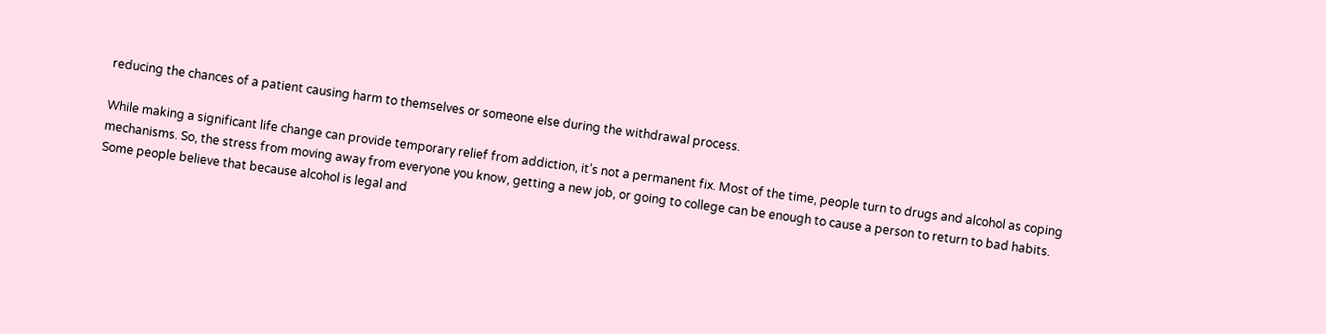reducing the chances of a patient causing harm to themselves or someone else during the withdrawal process.

While making a significant life change can provide temporary relief from addiction, it’s not a permanent fix. Most of the time, people turn to drugs and alcohol as coping mechanisms. So, the stress from moving away from everyone you know, getting a new job, or going to college can be enough to cause a person to return to bad habits. Some people believe that because alcohol is legal and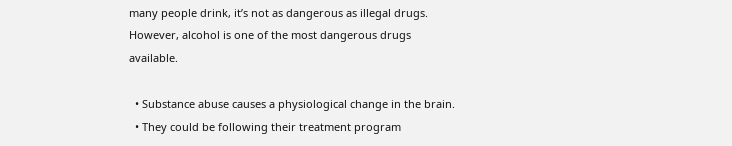many people drink, it’s not as dangerous as illegal drugs. However, alcohol is one of the most dangerous drugs available.

  • Substance abuse causes a physiological change in the brain.
  • They could be following their treatment program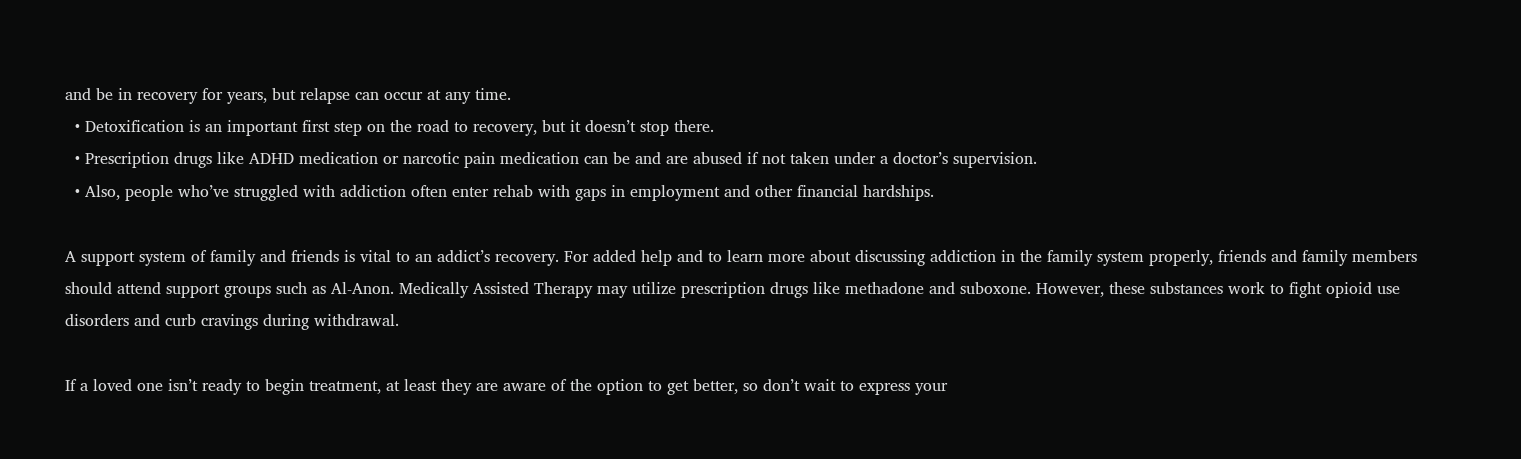and be in recovery for years, but relapse can occur at any time.
  • Detoxification is an important first step on the road to recovery, but it doesn’t stop there.
  • Prescription drugs like ADHD medication or narcotic pain medication can be and are abused if not taken under a doctor’s supervision.
  • Also, people who’ve struggled with addiction often enter rehab with gaps in employment and other financial hardships.

A support system of family and friends is vital to an addict’s recovery. For added help and to learn more about discussing addiction in the family system properly, friends and family members should attend support groups such as Al-Anon. Medically Assisted Therapy may utilize prescription drugs like methadone and suboxone. However, these substances work to fight opioid use disorders and curb cravings during withdrawal.

If a loved one isn’t ready to begin treatment, at least they are aware of the option to get better, so don’t wait to express your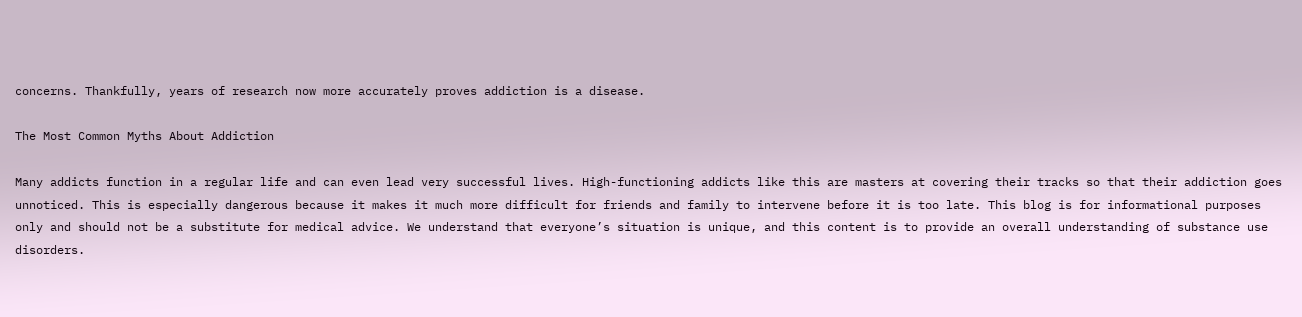concerns. Thankfully, years of research now more accurately proves addiction is a disease.

The Most Common Myths About Addiction

Many addicts function in a regular life and can even lead very successful lives. High-functioning addicts like this are masters at covering their tracks so that their addiction goes unnoticed. This is especially dangerous because it makes it much more difficult for friends and family to intervene before it is too late. This blog is for informational purposes only and should not be a substitute for medical advice. We understand that everyone’s situation is unique, and this content is to provide an overall understanding of substance use disorders.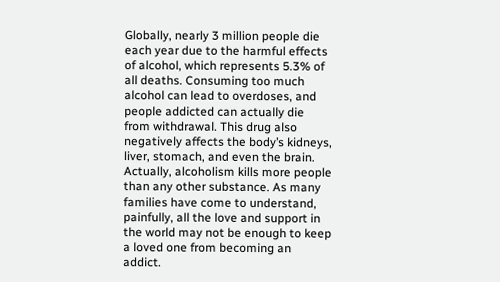Globally, nearly 3 million people die each year due to the harmful effects of alcohol, which represents 5.3% of all deaths. Consuming too much alcohol can lead to overdoses, and people addicted can actually die from withdrawal. This drug also negatively affects the body’s kidneys, liver, stomach, and even the brain. Actually, alcoholism kills more people than any other substance. As many families have come to understand, painfully, all the love and support in the world may not be enough to keep a loved one from becoming an addict.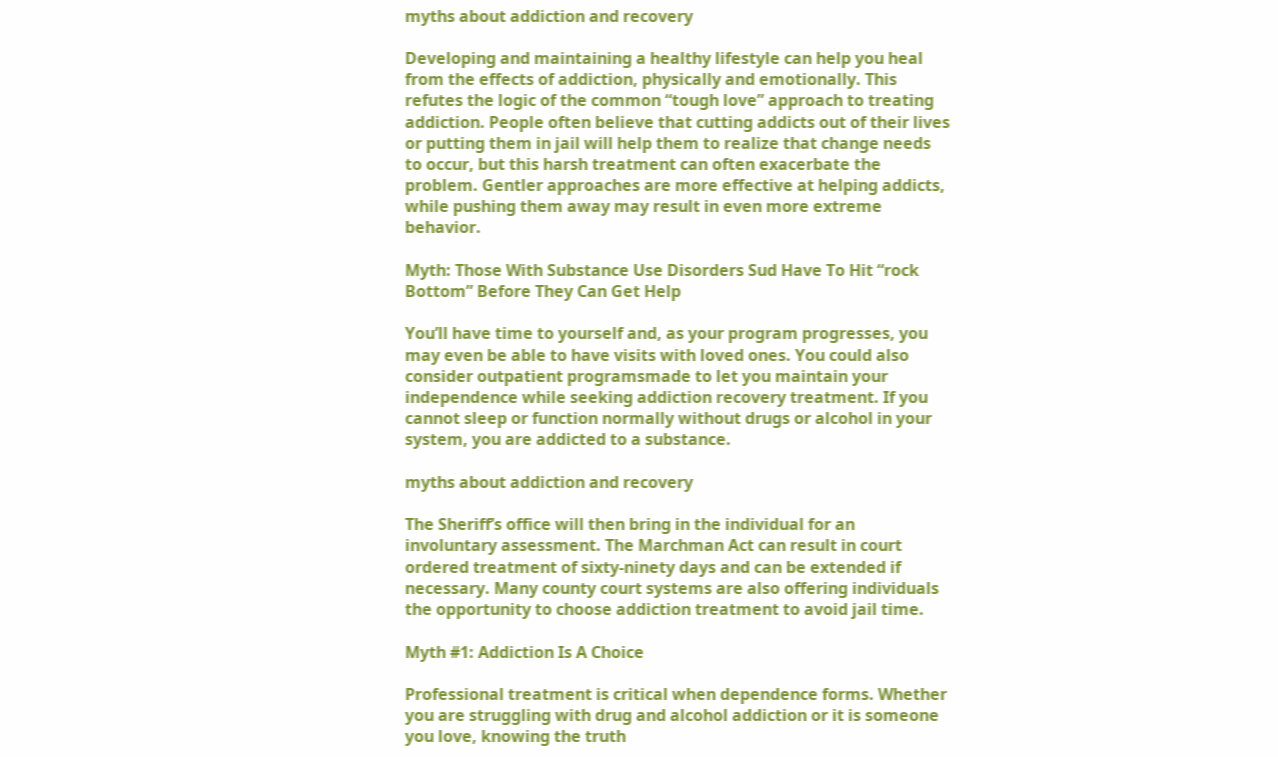myths about addiction and recovery

Developing and maintaining a healthy lifestyle can help you heal from the effects of addiction, physically and emotionally. This refutes the logic of the common “tough love” approach to treating addiction. People often believe that cutting addicts out of their lives or putting them in jail will help them to realize that change needs to occur, but this harsh treatment can often exacerbate the problem. Gentler approaches are more effective at helping addicts, while pushing them away may result in even more extreme behavior.

Myth: Those With Substance Use Disorders Sud Have To Hit “rock Bottom” Before They Can Get Help

You’ll have time to yourself and, as your program progresses, you may even be able to have visits with loved ones. You could also consider outpatient programsmade to let you maintain your independence while seeking addiction recovery treatment. If you cannot sleep or function normally without drugs or alcohol in your system, you are addicted to a substance.

myths about addiction and recovery

The Sheriff’s office will then bring in the individual for an involuntary assessment. The Marchman Act can result in court ordered treatment of sixty-ninety days and can be extended if necessary. Many county court systems are also offering individuals the opportunity to choose addiction treatment to avoid jail time.

Myth #1: Addiction Is A Choice

Professional treatment is critical when dependence forms. Whether you are struggling with drug and alcohol addiction or it is someone you love, knowing the truth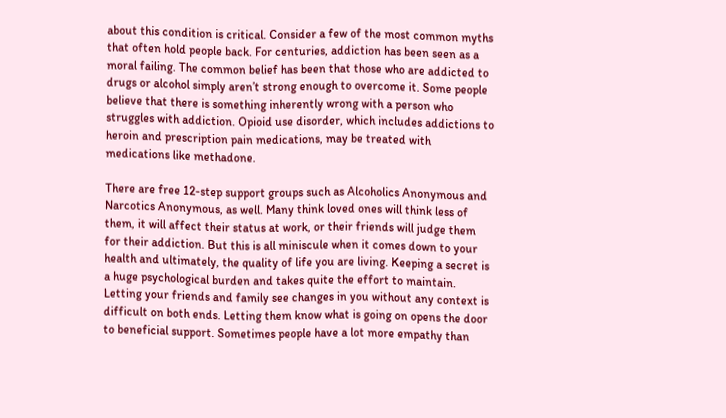about this condition is critical. Consider a few of the most common myths that often hold people back. For centuries, addiction has been seen as a moral failing. The common belief has been that those who are addicted to drugs or alcohol simply aren’t strong enough to overcome it. Some people believe that there is something inherently wrong with a person who struggles with addiction. Opioid use disorder, which includes addictions to heroin and prescription pain medications, may be treated with medications like methadone.

There are free 12-step support groups such as Alcoholics Anonymous and Narcotics Anonymous, as well. Many think loved ones will think less of them, it will affect their status at work, or their friends will judge them for their addiction. But this is all miniscule when it comes down to your health and ultimately, the quality of life you are living. Keeping a secret is a huge psychological burden and takes quite the effort to maintain. Letting your friends and family see changes in you without any context is difficult on both ends. Letting them know what is going on opens the door to beneficial support. Sometimes people have a lot more empathy than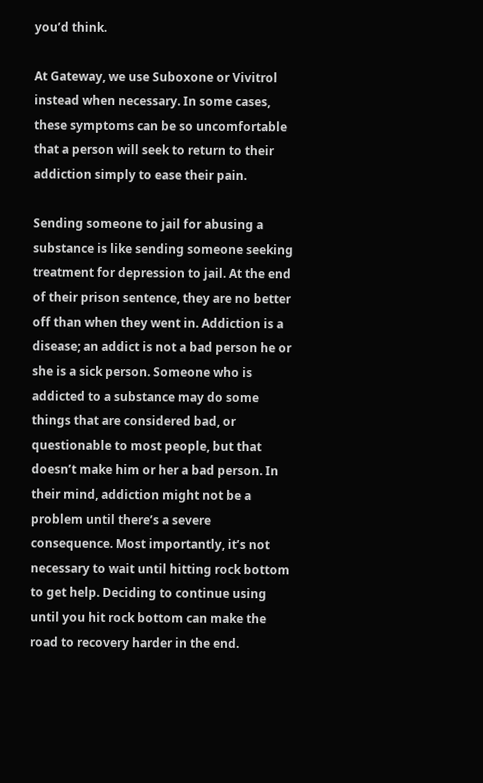you’d think.

At Gateway, we use Suboxone or Vivitrol instead when necessary. In some cases, these symptoms can be so uncomfortable that a person will seek to return to their addiction simply to ease their pain.

Sending someone to jail for abusing a substance is like sending someone seeking treatment for depression to jail. At the end of their prison sentence, they are no better off than when they went in. Addiction is a disease; an addict is not a bad person he or she is a sick person. Someone who is addicted to a substance may do some things that are considered bad, or questionable to most people, but that doesn’t make him or her a bad person. In their mind, addiction might not be a problem until there’s a severe consequence. Most importantly, it’s not necessary to wait until hitting rock bottom to get help. Deciding to continue using until you hit rock bottom can make the road to recovery harder in the end.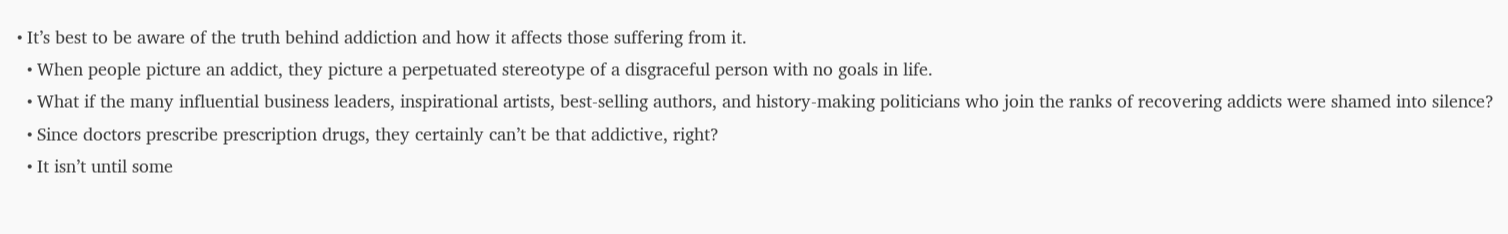• It’s best to be aware of the truth behind addiction and how it affects those suffering from it.
  • When people picture an addict, they picture a perpetuated stereotype of a disgraceful person with no goals in life.
  • What if the many influential business leaders, inspirational artists, best-selling authors, and history-making politicians who join the ranks of recovering addicts were shamed into silence?
  • Since doctors prescribe prescription drugs, they certainly can’t be that addictive, right?
  • It isn’t until some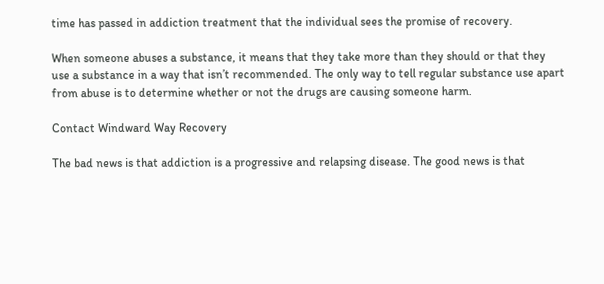time has passed in addiction treatment that the individual sees the promise of recovery.

When someone abuses a substance, it means that they take more than they should or that they use a substance in a way that isn’t recommended. The only way to tell regular substance use apart from abuse is to determine whether or not the drugs are causing someone harm.

Contact Windward Way Recovery

The bad news is that addiction is a progressive and relapsing disease. The good news is that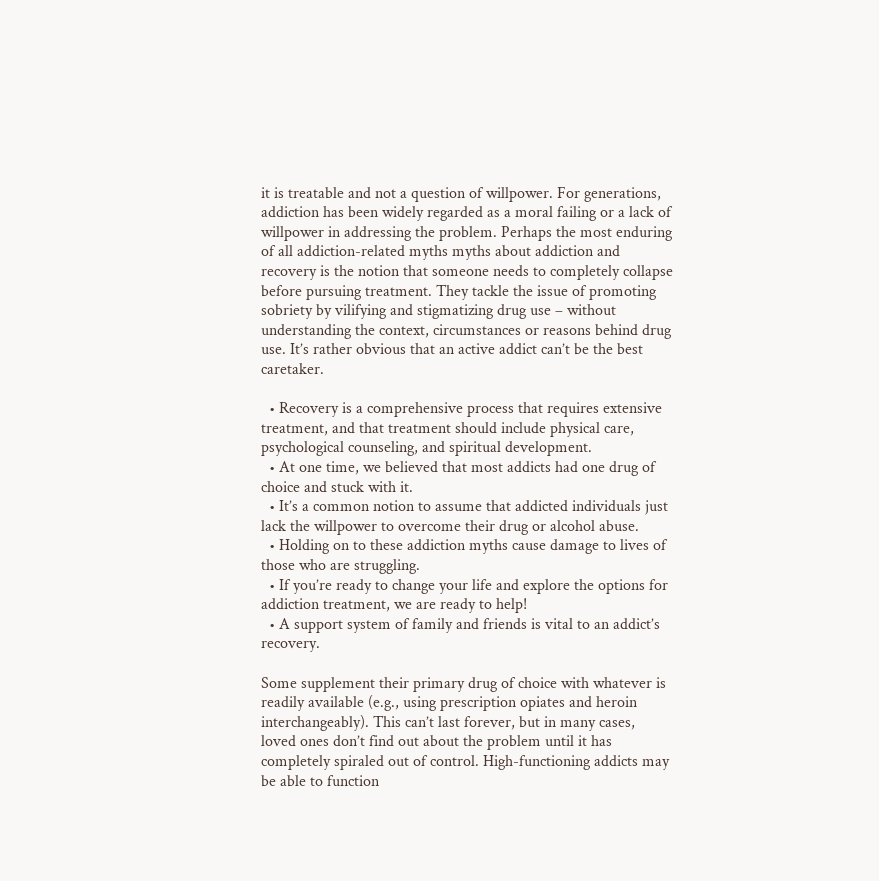it is treatable and not a question of willpower. For generations, addiction has been widely regarded as a moral failing or a lack of willpower in addressing the problem. Perhaps the most enduring of all addiction-related myths myths about addiction and recovery is the notion that someone needs to completely collapse before pursuing treatment. They tackle the issue of promoting sobriety by vilifying and stigmatizing drug use – without understanding the context, circumstances or reasons behind drug use. It’s rather obvious that an active addict can’t be the best caretaker.

  • Recovery is a comprehensive process that requires extensive treatment, and that treatment should include physical care, psychological counseling, and spiritual development.
  • At one time, we believed that most addicts had one drug of choice and stuck with it.
  • It’s a common notion to assume that addicted individuals just lack the willpower to overcome their drug or alcohol abuse.
  • Holding on to these addiction myths cause damage to lives of those who are struggling.
  • If you’re ready to change your life and explore the options for addiction treatment, we are ready to help!
  • A support system of family and friends is vital to an addict’s recovery.

Some supplement their primary drug of choice with whatever is readily available (e.g., using prescription opiates and heroin interchangeably). This can’t last forever, but in many cases, loved ones don’t find out about the problem until it has completely spiraled out of control. High-functioning addicts may be able to function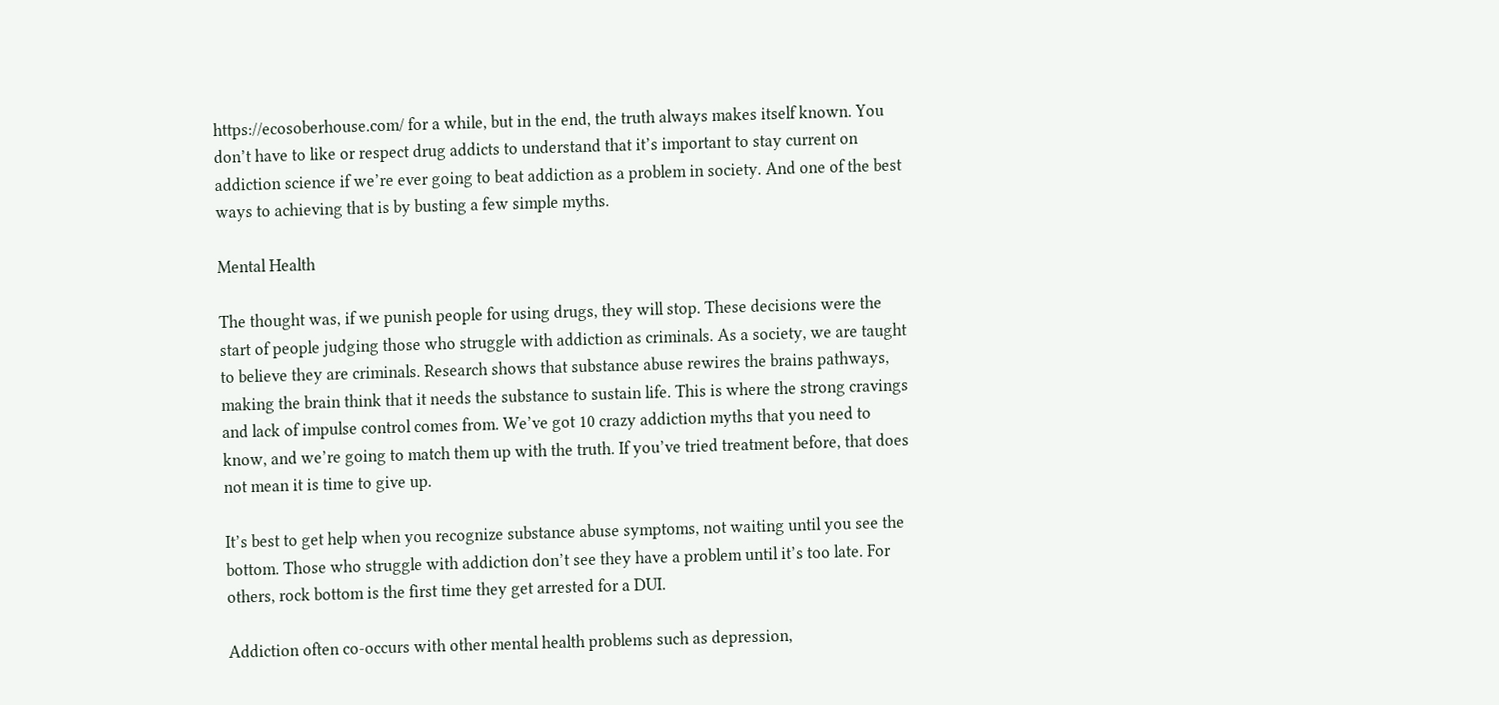https://ecosoberhouse.com/ for a while, but in the end, the truth always makes itself known. You don’t have to like or respect drug addicts to understand that it’s important to stay current on addiction science if we’re ever going to beat addiction as a problem in society. And one of the best ways to achieving that is by busting a few simple myths.

Mental Health

The thought was, if we punish people for using drugs, they will stop. These decisions were the start of people judging those who struggle with addiction as criminals. As a society, we are taught to believe they are criminals. Research shows that substance abuse rewires the brains pathways, making the brain think that it needs the substance to sustain life. This is where the strong cravings and lack of impulse control comes from. We’ve got 10 crazy addiction myths that you need to know, and we’re going to match them up with the truth. If you’ve tried treatment before, that does not mean it is time to give up.

It’s best to get help when you recognize substance abuse symptoms, not waiting until you see the bottom. Those who struggle with addiction don’t see they have a problem until it’s too late. For others, rock bottom is the first time they get arrested for a DUI.

Addiction often co-occurs with other mental health problems such as depression,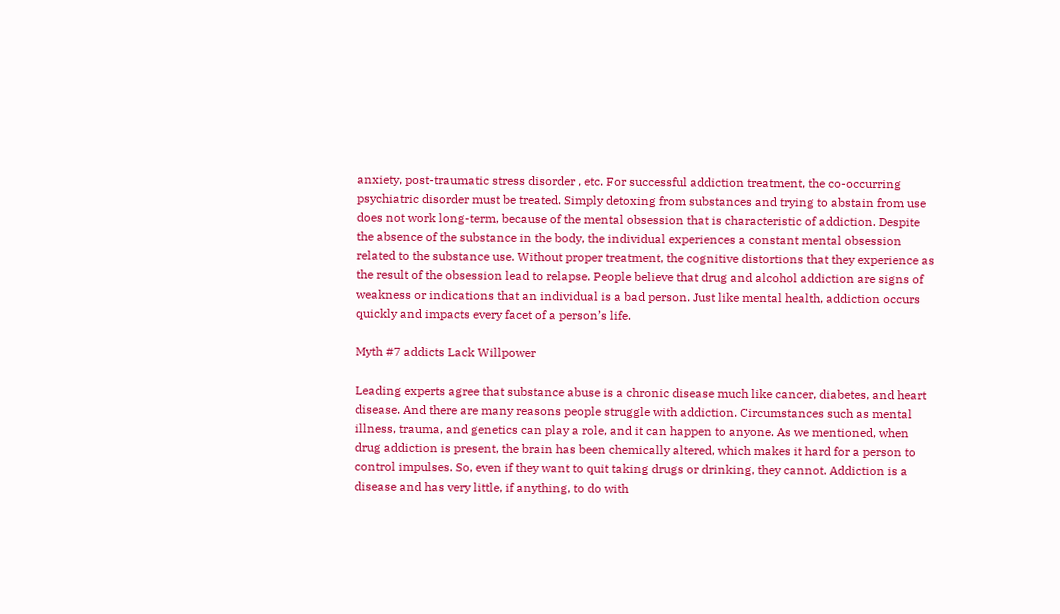anxiety, post-traumatic stress disorder , etc. For successful addiction treatment, the co-occurring psychiatric disorder must be treated. Simply detoxing from substances and trying to abstain from use does not work long-term, because of the mental obsession that is characteristic of addiction. Despite the absence of the substance in the body, the individual experiences a constant mental obsession related to the substance use. Without proper treatment, the cognitive distortions that they experience as the result of the obsession lead to relapse. People believe that drug and alcohol addiction are signs of weakness or indications that an individual is a bad person. Just like mental health, addiction occurs quickly and impacts every facet of a person’s life.

Myth #7 addicts Lack Willpower

Leading experts agree that substance abuse is a chronic disease much like cancer, diabetes, and heart disease. And there are many reasons people struggle with addiction. Circumstances such as mental illness, trauma, and genetics can play a role, and it can happen to anyone. As we mentioned, when drug addiction is present, the brain has been chemically altered, which makes it hard for a person to control impulses. So, even if they want to quit taking drugs or drinking, they cannot. Addiction is a disease and has very little, if anything, to do with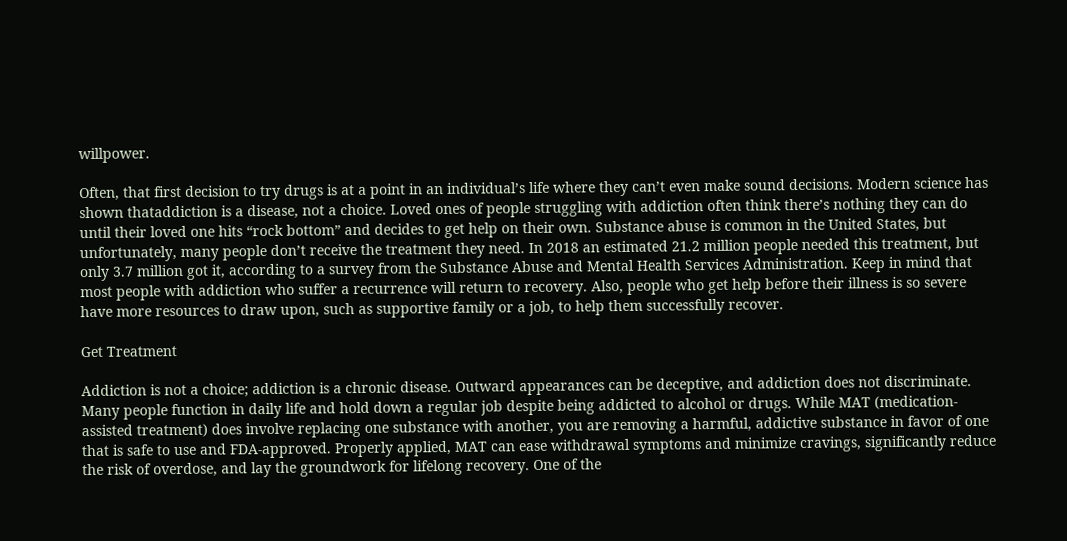willpower.

Often, that first decision to try drugs is at a point in an individual’s life where they can’t even make sound decisions. Modern science has shown thataddiction is a disease, not a choice. Loved ones of people struggling with addiction often think there’s nothing they can do until their loved one hits “rock bottom” and decides to get help on their own. Substance abuse is common in the United States, but unfortunately, many people don’t receive the treatment they need. In 2018 an estimated 21.2 million people needed this treatment, but only 3.7 million got it, according to a survey from the Substance Abuse and Mental Health Services Administration. Keep in mind that most people with addiction who suffer a recurrence will return to recovery. Also, people who get help before their illness is so severe have more resources to draw upon, such as supportive family or a job, to help them successfully recover.

Get Treatment

Addiction is not a choice; addiction is a chronic disease. Outward appearances can be deceptive, and addiction does not discriminate. Many people function in daily life and hold down a regular job despite being addicted to alcohol or drugs. While MAT (medication-assisted treatment) does involve replacing one substance with another, you are removing a harmful, addictive substance in favor of one that is safe to use and FDA-approved. Properly applied, MAT can ease withdrawal symptoms and minimize cravings, significantly reduce the risk of overdose, and lay the groundwork for lifelong recovery. One of the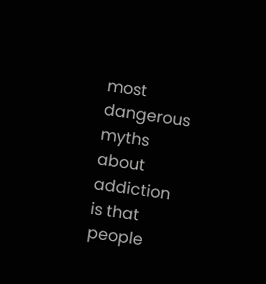most dangerous myths about addiction is that people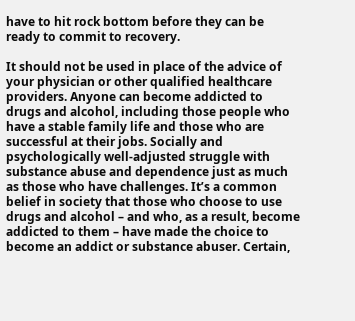have to hit rock bottom before they can be ready to commit to recovery.

It should not be used in place of the advice of your physician or other qualified healthcare providers. Anyone can become addicted to drugs and alcohol, including those people who have a stable family life and those who are successful at their jobs. Socially and psychologically well-adjusted struggle with substance abuse and dependence just as much as those who have challenges. It’s a common belief in society that those who choose to use drugs and alcohol – and who, as a result, become addicted to them – have made the choice to become an addict or substance abuser. Certain,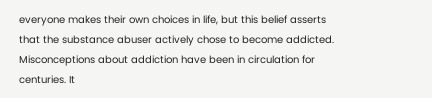everyone makes their own choices in life, but this belief asserts that the substance abuser actively chose to become addicted. Misconceptions about addiction have been in circulation for centuries. It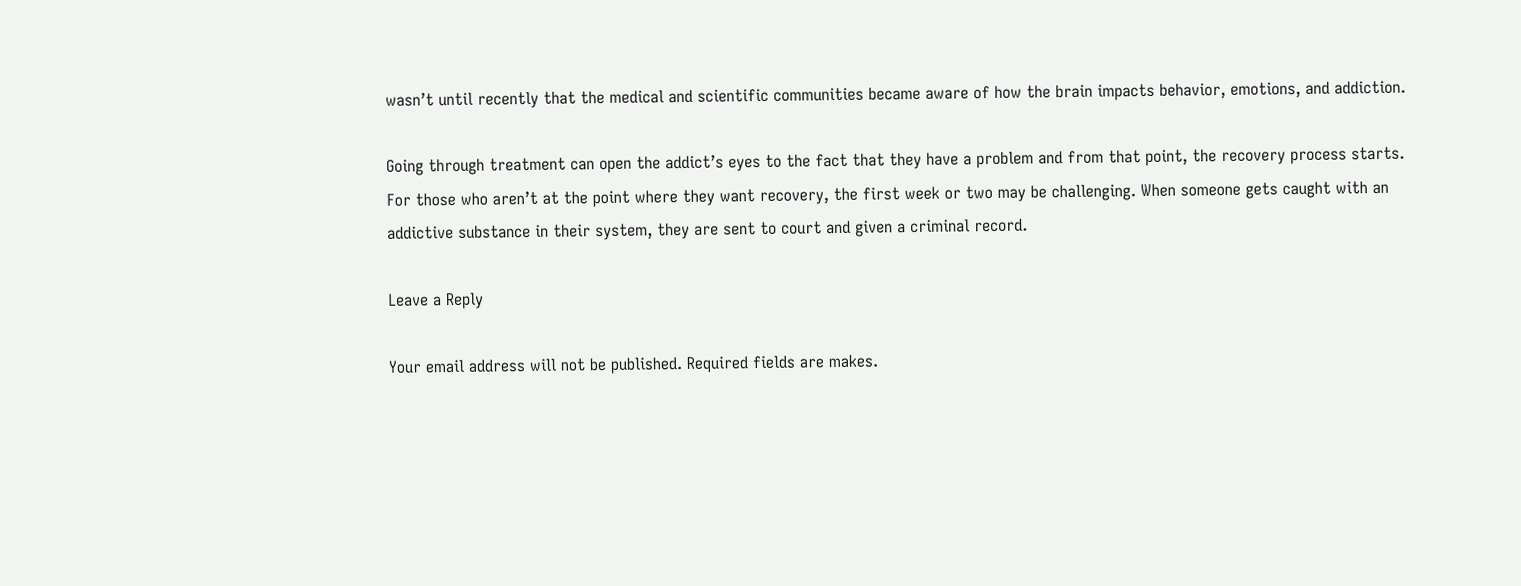wasn’t until recently that the medical and scientific communities became aware of how the brain impacts behavior, emotions, and addiction.

Going through treatment can open the addict’s eyes to the fact that they have a problem and from that point, the recovery process starts. For those who aren’t at the point where they want recovery, the first week or two may be challenging. When someone gets caught with an addictive substance in their system, they are sent to court and given a criminal record.

Leave a Reply

Your email address will not be published. Required fields are makes.